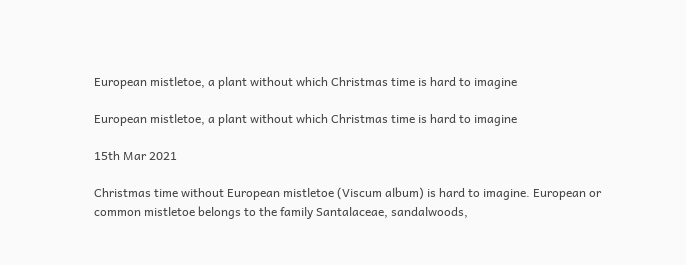European mistletoe, a plant without which Christmas time is hard to imagine

European mistletoe, a plant without which Christmas time is hard to imagine

15th Mar 2021

Christmas time without European mistletoe (Viscum album) is hard to imagine. European or common mistletoe belongs to the family Santalaceae, sandalwoods,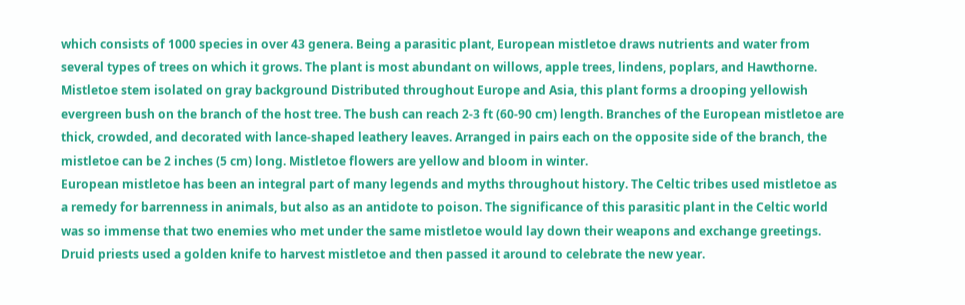which consists of 1000 species in over 43 genera. Being a parasitic plant, European mistletoe draws nutrients and water from several types of trees on which it grows. The plant is most abundant on willows, apple trees, lindens, poplars, and Hawthorne.
Mistletoe stem isolated on gray background Distributed throughout Europe and Asia, this plant forms a drooping yellowish evergreen bush on the branch of the host tree. The bush can reach 2-3 ft (60-90 cm) length. Branches of the European mistletoe are thick, crowded, and decorated with lance-shaped leathery leaves. Arranged in pairs each on the opposite side of the branch, the mistletoe can be 2 inches (5 cm) long. Mistletoe flowers are yellow and bloom in winter.
European mistletoe has been an integral part of many legends and myths throughout history. The Celtic tribes used mistletoe as a remedy for barrenness in animals, but also as an antidote to poison. The significance of this parasitic plant in the Celtic world was so immense that two enemies who met under the same mistletoe would lay down their weapons and exchange greetings. Druid priests used a golden knife to harvest mistletoe and then passed it around to celebrate the new year.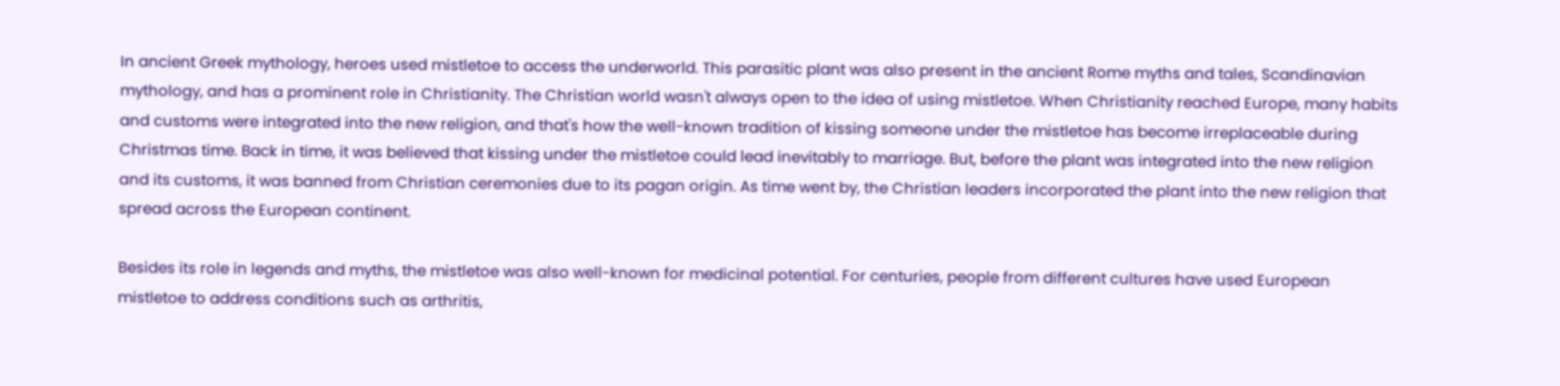In ancient Greek mythology, heroes used mistletoe to access the underworld. This parasitic plant was also present in the ancient Rome myths and tales, Scandinavian mythology, and has a prominent role in Christianity. The Christian world wasn't always open to the idea of using mistletoe. When Christianity reached Europe, many habits and customs were integrated into the new religion, and that's how the well-known tradition of kissing someone under the mistletoe has become irreplaceable during Christmas time. Back in time, it was believed that kissing under the mistletoe could lead inevitably to marriage. But, before the plant was integrated into the new religion and its customs, it was banned from Christian ceremonies due to its pagan origin. As time went by, the Christian leaders incorporated the plant into the new religion that spread across the European continent.

Besides its role in legends and myths, the mistletoe was also well-known for medicinal potential. For centuries, people from different cultures have used European mistletoe to address conditions such as arthritis,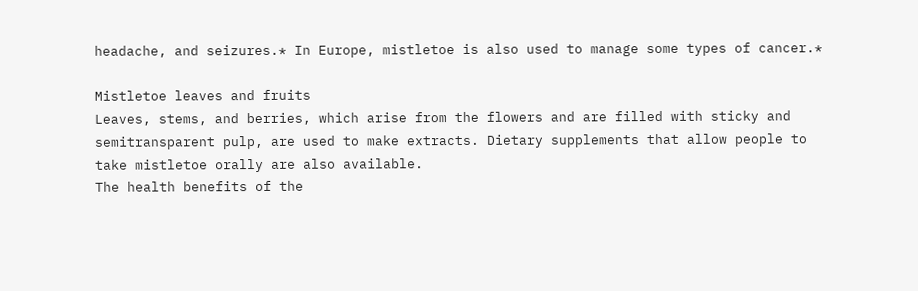headache, and seizures.* In Europe, mistletoe is also used to manage some types of cancer.*

Mistletoe leaves and fruits
Leaves, stems, and berries, which arise from the flowers and are filled with sticky and semitransparent pulp, are used to make extracts. Dietary supplements that allow people to take mistletoe orally are also available.
The health benefits of the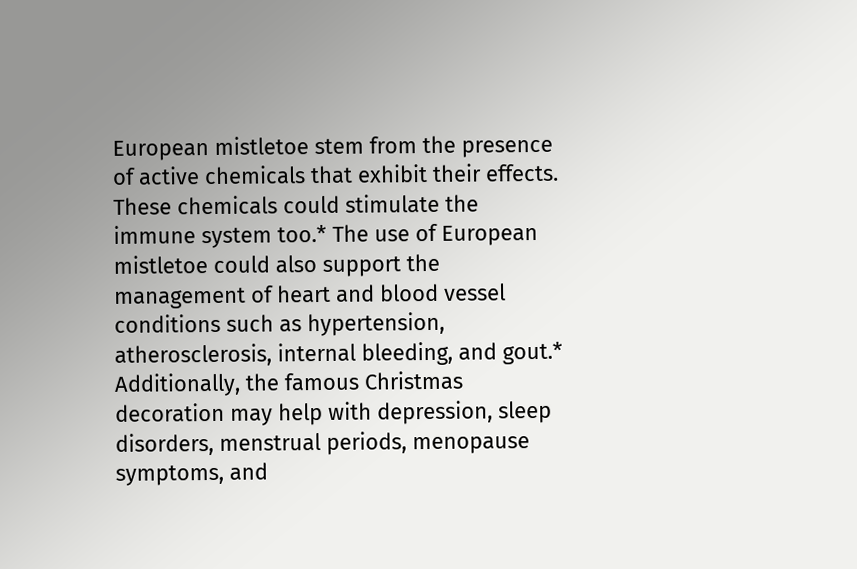European mistletoe stem from the presence of active chemicals that exhibit their effects. These chemicals could stimulate the immune system too.* The use of European mistletoe could also support the management of heart and blood vessel conditions such as hypertension, atherosclerosis, internal bleeding, and gout.* Additionally, the famous Christmas decoration may help with depression, sleep disorders, menstrual periods, menopause symptoms, and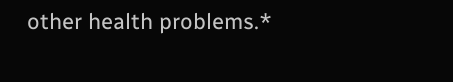other health problems.*